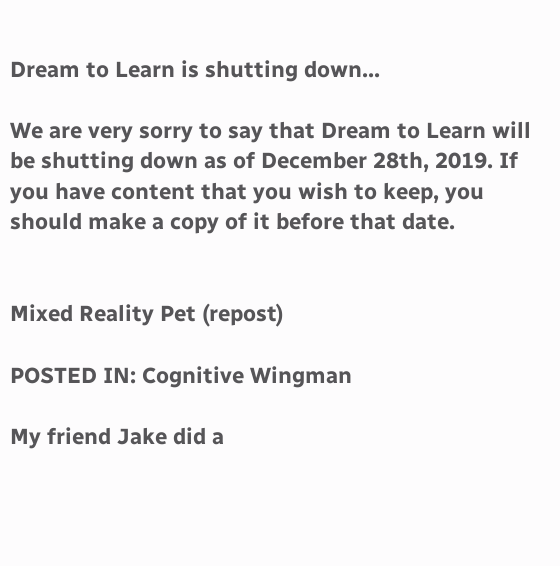Dream to Learn is shutting down...

We are very sorry to say that Dream to Learn will be shutting down as of December 28th, 2019. If you have content that you wish to keep, you should make a copy of it before that date.


Mixed Reality Pet (repost)

POSTED IN: Cognitive Wingman

My friend Jake did a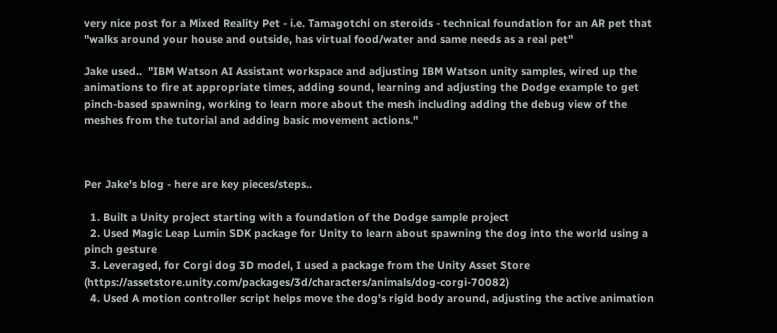very nice post for a Mixed Reality Pet - i.e. Tamagotchi on steroids - technical foundation for an AR pet that "walks around your house and outside, has virtual food/water and same needs as a real pet"

Jake used..  "IBM Watson AI Assistant workspace and adjusting IBM Watson unity samples, wired up the animations to fire at appropriate times, adding sound, learning and adjusting the Dodge example to get pinch-based spawning, working to learn more about the mesh including adding the debug view of the meshes from the tutorial and adding basic movement actions."



Per Jake's blog - here are key pieces/steps..

  1. Built a Unity project starting with a foundation of the Dodge sample project
  2. Used Magic Leap Lumin SDK package for Unity to learn about spawning the dog into the world using a pinch gesture
  3. Leveraged, for Corgi dog 3D model, I used a package from the Unity Asset Store (https://assetstore.unity.com/packages/3d/characters/animals/dog-corgi-70082)
  4. Used A motion controller script helps move the dog's rigid body around, adjusting the active animation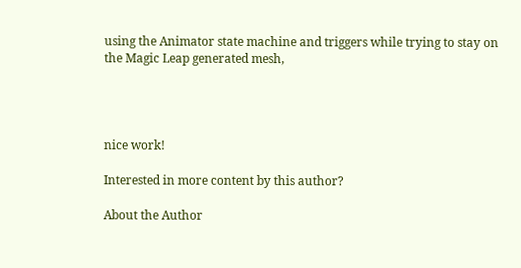using the Animator state machine and triggers while trying to stay on the Magic Leap generated mesh,




nice work!

Interested in more content by this author?

About the Author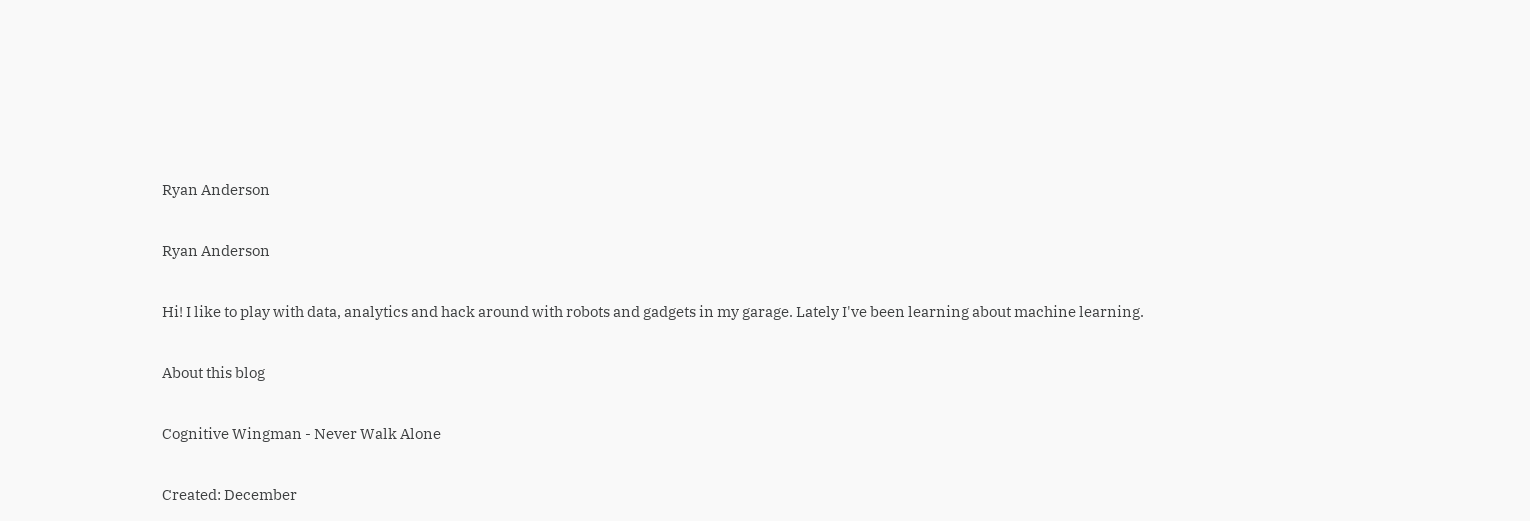Ryan Anderson

Ryan Anderson

Hi! I like to play with data, analytics and hack around with robots and gadgets in my garage. Lately I've been learning about machine learning.

About this blog

Cognitive Wingman - Never Walk Alone

Created: December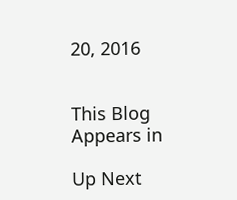20, 2016


This Blog Appears in

Up Next